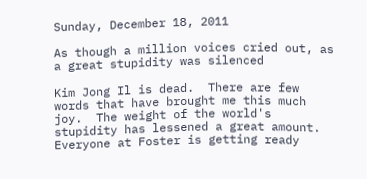Sunday, December 18, 2011

As though a million voices cried out, as a great stupidity was silenced

Kim Jong Il is dead.  There are few words that have brought me this much joy.  The weight of the world's stupidity has lessened a great amount.  Everyone at Foster is getting ready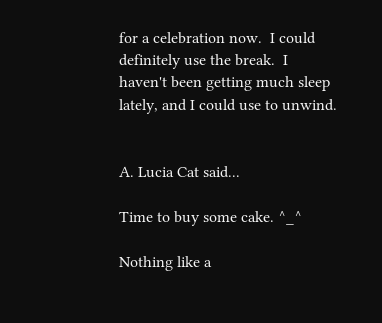for a celebration now.  I could definitely use the break.  I haven't been getting much sleep lately, and I could use to unwind.


A. Lucia Cat said...

Time to buy some cake. ^_^

Nothing like a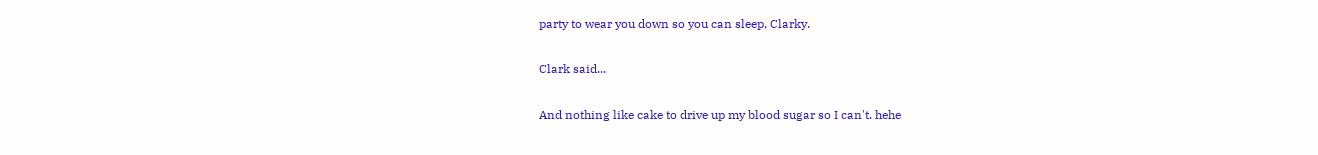party to wear you down so you can sleep, Clarky.

Clark said...

And nothing like cake to drive up my blood sugar so I can't. hehe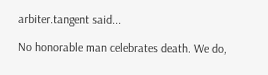arbiter.tangent said...

No honorable man celebrates death. We do,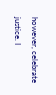however, celebrate justice. I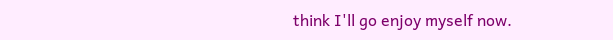think I'll go enjoy myself now.